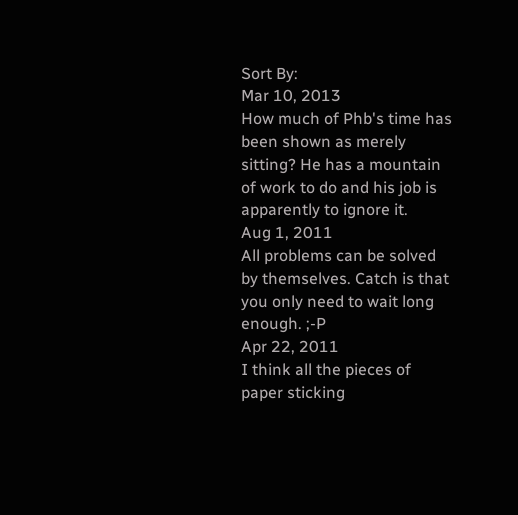Sort By:
Mar 10, 2013
How much of Phb's time has been shown as merely sitting? He has a mountain of work to do and his job is apparently to ignore it.
Aug 1, 2011
All problems can be solved by themselves. Catch is that you only need to wait long enough. ;-P
Apr 22, 2011
I think all the pieces of paper sticking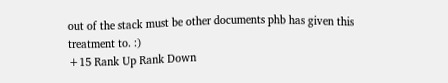out of the stack must be other documents phb has given this treatment to. :)
+15 Rank Up Rank Down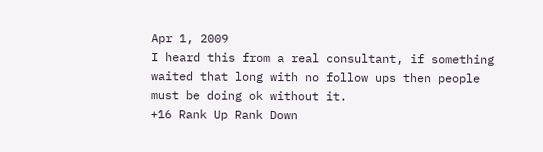Apr 1, 2009
I heard this from a real consultant, if something waited that long with no follow ups then people must be doing ok without it.
+16 Rank Up Rank Down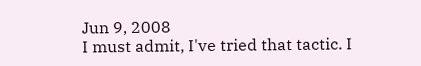Jun 9, 2008
I must admit, I've tried that tactic. I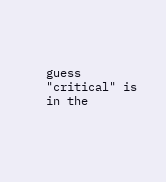guess "critical" is in the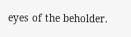eyes of the beholder.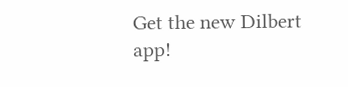Get the new Dilbert app!